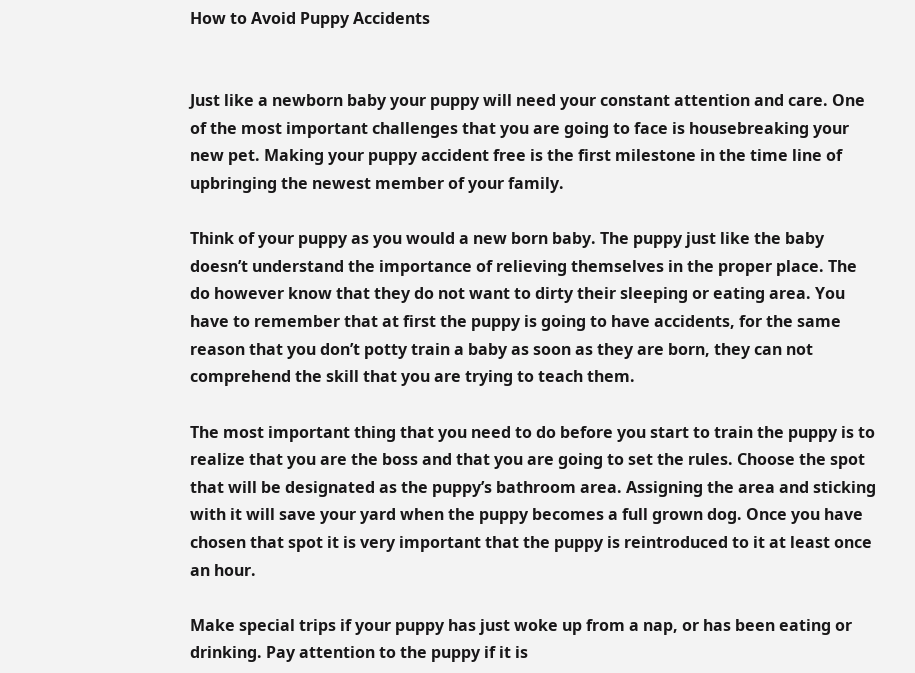How to Avoid Puppy Accidents


Just like a newborn baby your puppy will need your constant attention and care. One of the most important challenges that you are going to face is housebreaking your new pet. Making your puppy accident free is the first milestone in the time line of upbringing the newest member of your family.

Think of your puppy as you would a new born baby. The puppy just like the baby doesn’t understand the importance of relieving themselves in the proper place. The do however know that they do not want to dirty their sleeping or eating area. You have to remember that at first the puppy is going to have accidents, for the same reason that you don’t potty train a baby as soon as they are born, they can not comprehend the skill that you are trying to teach them.

The most important thing that you need to do before you start to train the puppy is to realize that you are the boss and that you are going to set the rules. Choose the spot that will be designated as the puppy’s bathroom area. Assigning the area and sticking with it will save your yard when the puppy becomes a full grown dog. Once you have chosen that spot it is very important that the puppy is reintroduced to it at least once an hour.

Make special trips if your puppy has just woke up from a nap, or has been eating or drinking. Pay attention to the puppy if it is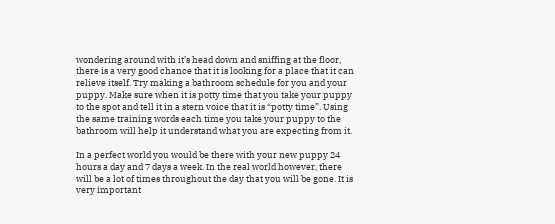wondering around with it’s head down and sniffing at the floor, there is a very good chance that it is looking for a place that it can relieve itself. Try making a bathroom schedule for you and your puppy. Make sure when it is potty time that you take your puppy to the spot and tell it in a stern voice that it is “potty time”. Using the same training words each time you take your puppy to the bathroom will help it understand what you are expecting from it.

In a perfect world you would be there with your new puppy 24 hours a day and 7 days a week. In the real world however, there will be a lot of times throughout the day that you will be gone. It is very important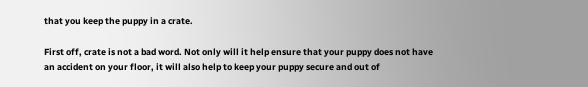that you keep the puppy in a crate.

First off, crate is not a bad word. Not only will it help ensure that your puppy does not have an accident on your floor, it will also help to keep your puppy secure and out of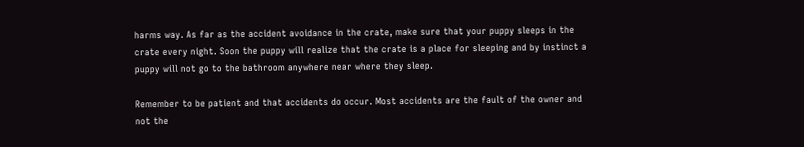harms way. As far as the accident avoidance in the crate, make sure that your puppy sleeps in the crate every night. Soon the puppy will realize that the crate is a place for sleeping and by instinct a puppy will not go to the bathroom anywhere near where they sleep.

Remember to be patient and that accidents do occur. Most accidents are the fault of the owner and not the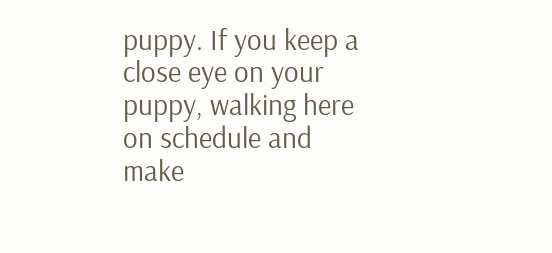puppy. If you keep a close eye on your puppy, walking here on schedule and make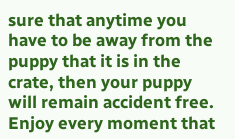sure that anytime you have to be away from the puppy that it is in the crate, then your puppy will remain accident free. Enjoy every moment that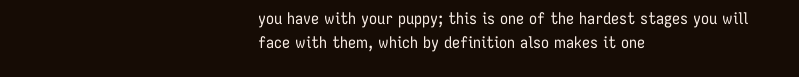you have with your puppy; this is one of the hardest stages you will face with them, which by definition also makes it one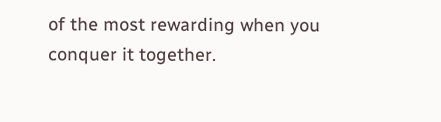of the most rewarding when you conquer it together.